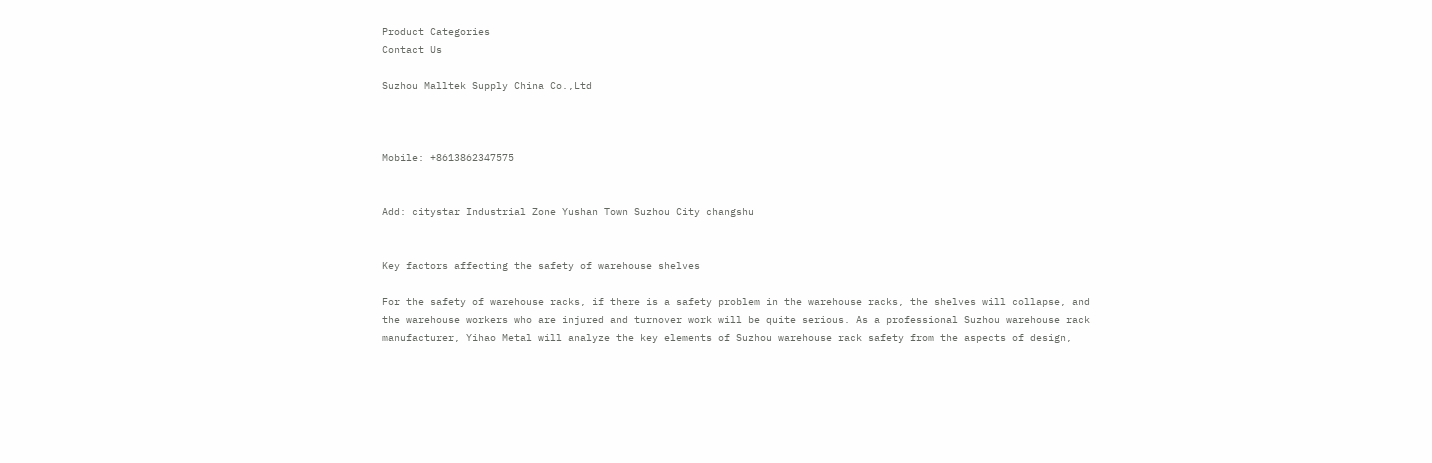Product Categories
Contact Us

Suzhou Malltek Supply China Co.,Ltd



Mobile: +8613862347575


Add: citystar Industrial Zone Yushan Town Suzhou City changshu


Key factors affecting the safety of warehouse shelves

For the safety of warehouse racks, if there is a safety problem in the warehouse racks, the shelves will collapse, and the warehouse workers who are injured and turnover work will be quite serious. As a professional Suzhou warehouse rack manufacturer, Yihao Metal will analyze the key elements of Suzhou warehouse rack safety from the aspects of design,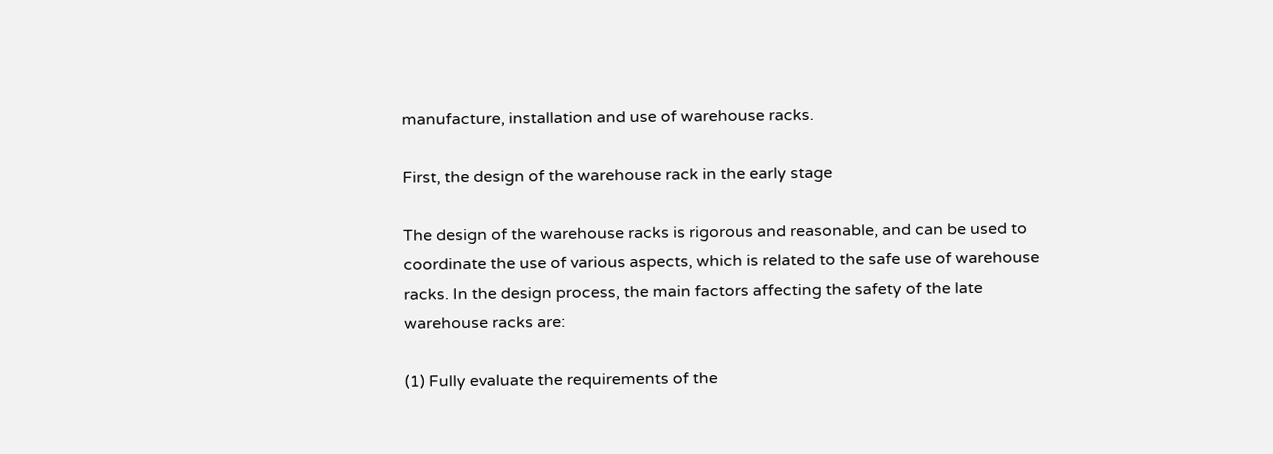manufacture, installation and use of warehouse racks.

First, the design of the warehouse rack in the early stage

The design of the warehouse racks is rigorous and reasonable, and can be used to coordinate the use of various aspects, which is related to the safe use of warehouse racks. In the design process, the main factors affecting the safety of the late warehouse racks are:

(1) Fully evaluate the requirements of the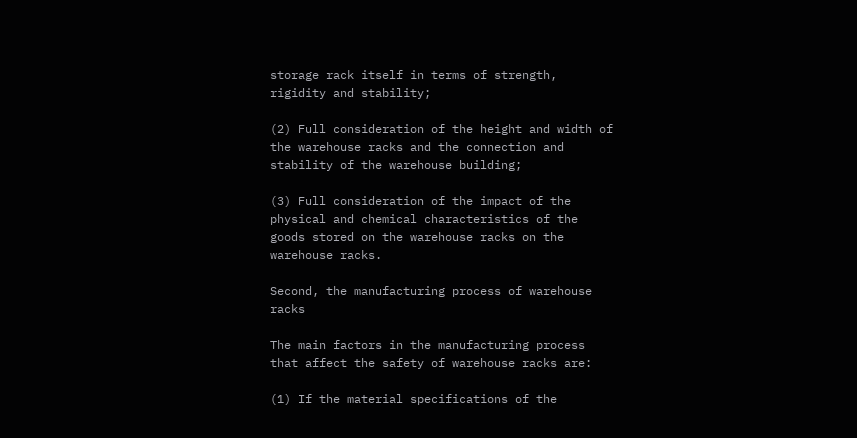storage rack itself in terms of strength, rigidity and stability;

(2) Full consideration of the height and width of the warehouse racks and the connection and stability of the warehouse building;

(3) Full consideration of the impact of the physical and chemical characteristics of the goods stored on the warehouse racks on the warehouse racks.

Second, the manufacturing process of warehouse racks

The main factors in the manufacturing process that affect the safety of warehouse racks are:

(1) If the material specifications of the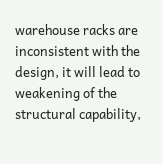warehouse racks are inconsistent with the design, it will lead to weakening of the structural capability,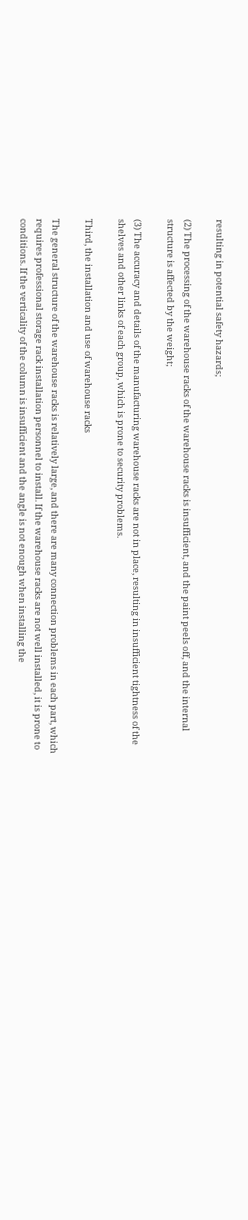resulting in potential safety hazards;

(2) The processing of the warehouse racks of the warehouse racks is insufficient, and the paint peels off, and the internal structure is affected by the weight;

(3) The accuracy and details of the manufacturing warehouse racks are not in place, resulting in insufficient tightness of the shelves and other links of each group, which is prone to security problems.

Third, the installation and use of warehouse racks

The general structure of the warehouse racks is relatively large, and there are many connection problems in each part, which requires professional storage rack installation personnel to install. If the warehouse racks are not well installed, it is prone to conditions. If the verticality of the column is insufficient and the angle is not enough when installing the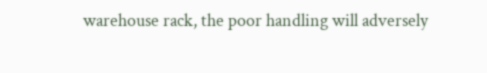warehouse rack, the poor handling will adversely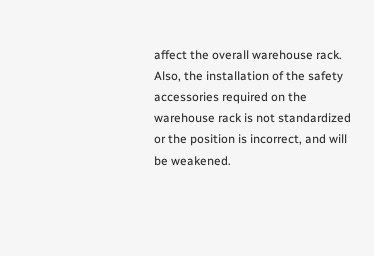affect the overall warehouse rack. Also, the installation of the safety accessories required on the warehouse rack is not standardized or the position is incorrect, and will be weakened.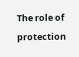The role of protection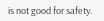is not good for safety.